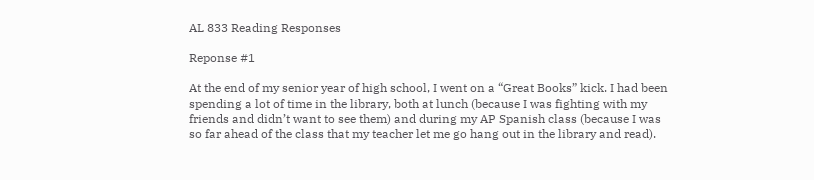AL 833 Reading Responses

Reponse #1

At the end of my senior year of high school, I went on a “Great Books” kick. I had been spending a lot of time in the library, both at lunch (because I was fighting with my friends and didn’t want to see them) and during my AP Spanish class (because I was so far ahead of the class that my teacher let me go hang out in the library and read).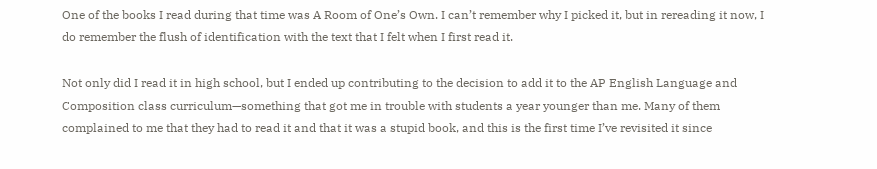One of the books I read during that time was A Room of One’s Own. I can’t remember why I picked it, but in rereading it now, I do remember the flush of identification with the text that I felt when I first read it.

Not only did I read it in high school, but I ended up contributing to the decision to add it to the AP English Language and Composition class curriculum—something that got me in trouble with students a year younger than me. Many of them complained to me that they had to read it and that it was a stupid book, and this is the first time I’ve revisited it since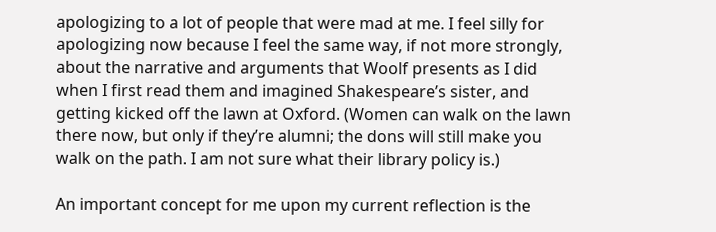apologizing to a lot of people that were mad at me. I feel silly for apologizing now because I feel the same way, if not more strongly, about the narrative and arguments that Woolf presents as I did when I first read them and imagined Shakespeare’s sister, and getting kicked off the lawn at Oxford. (Women can walk on the lawn there now, but only if they’re alumni; the dons will still make you walk on the path. I am not sure what their library policy is.)

An important concept for me upon my current reflection is the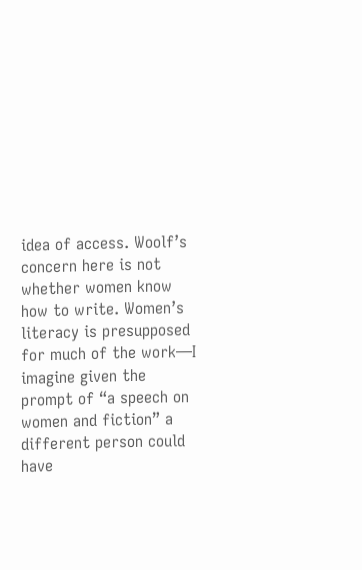idea of access. Woolf’s concern here is not whether women know how to write. Women’s literacy is presupposed for much of the work—I imagine given the prompt of “a speech on women and fiction” a different person could have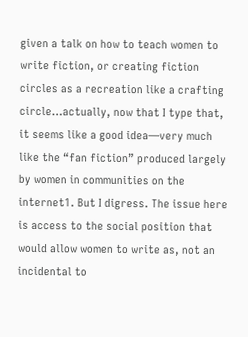given a talk on how to teach women to write fiction, or creating fiction circles as a recreation like a crafting circle…actually, now that I type that, it seems like a good idea—very much like the “fan fiction” produced largely by women in communities on the internet1. But I digress. The issue here is access to the social position that would allow women to write as, not an incidental to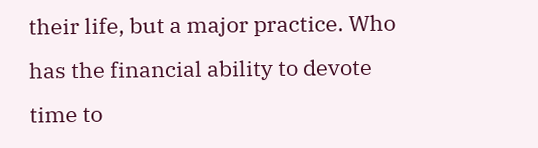their life, but a major practice. Who has the financial ability to devote time to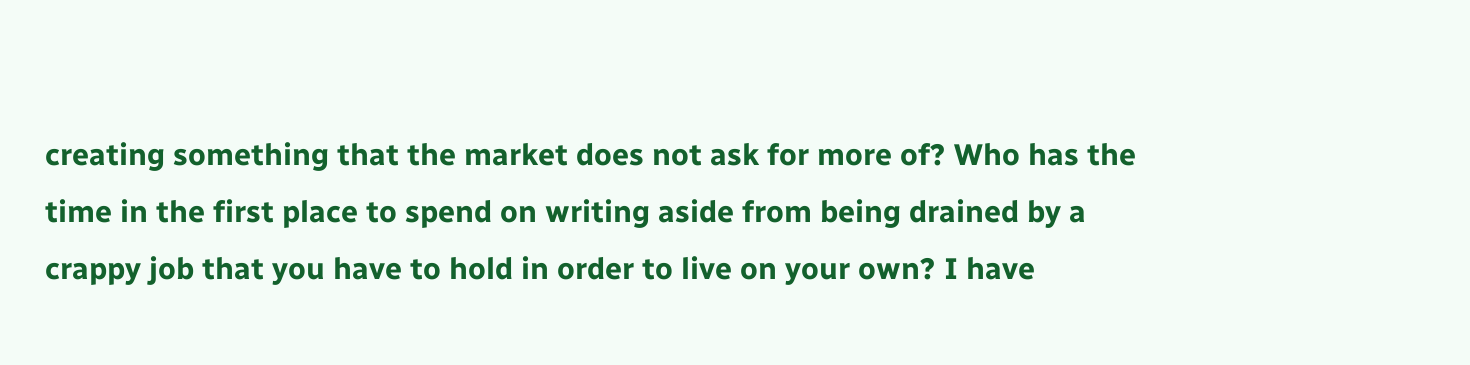creating something that the market does not ask for more of? Who has the time in the first place to spend on writing aside from being drained by a crappy job that you have to hold in order to live on your own? I have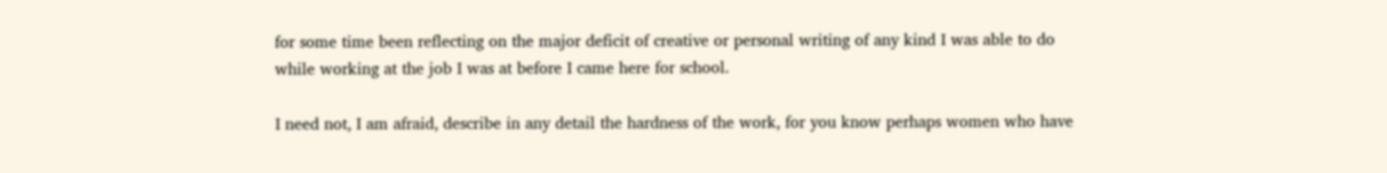for some time been reflecting on the major deficit of creative or personal writing of any kind I was able to do while working at the job I was at before I came here for school.

I need not, I am afraid, describe in any detail the hardness of the work, for you know perhaps women who have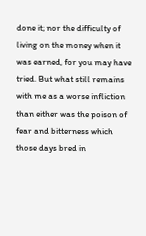done it; nor the difficulty of living on the money when it was earned, for you may have tried. But what still remains with me as a worse infliction than either was the poison of fear and bitterness which those days bred in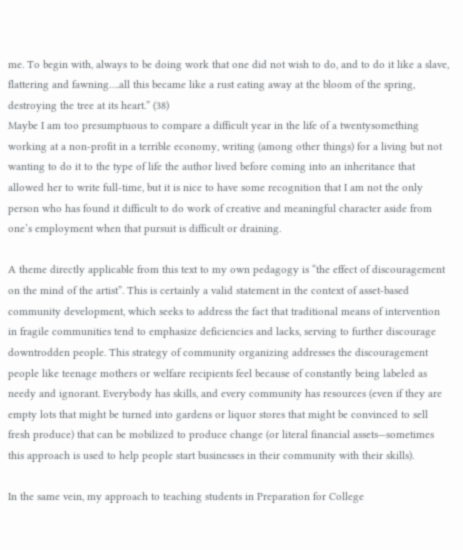me. To begin with, always to be doing work that one did not wish to do, and to do it like a slave, flattering and fawning….all this became like a rust eating away at the bloom of the spring, destroying the tree at its heart.” (38)
Maybe I am too presumptuous to compare a difficult year in the life of a twentysomething working at a non-profit in a terrible economy, writing (among other things) for a living but not wanting to do it to the type of life the author lived before coming into an inheritance that allowed her to write full-time, but it is nice to have some recognition that I am not the only person who has found it difficult to do work of creative and meaningful character aside from one’s employment when that pursuit is difficult or draining.

A theme directly applicable from this text to my own pedagogy is “the effect of discouragement on the mind of the artist”. This is certainly a valid statement in the context of asset-based community development, which seeks to address the fact that traditional means of intervention in fragile communities tend to emphasize deficiencies and lacks, serving to further discourage downtrodden people. This strategy of community organizing addresses the discouragement people like teenage mothers or welfare recipients feel because of constantly being labeled as needy and ignorant. Everybody has skills, and every community has resources (even if they are empty lots that might be turned into gardens or liquor stores that might be convinced to sell fresh produce) that can be mobilized to produce change (or literal financial assets—sometimes this approach is used to help people start businesses in their community with their skills).

In the same vein, my approach to teaching students in Preparation for College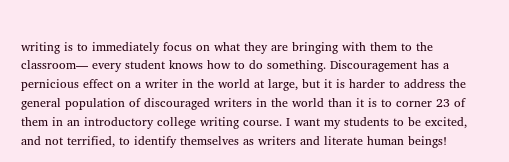writing is to immediately focus on what they are bringing with them to the classroom— every student knows how to do something. Discouragement has a pernicious effect on a writer in the world at large, but it is harder to address the general population of discouraged writers in the world than it is to corner 23 of them in an introductory college writing course. I want my students to be excited, and not terrified, to identify themselves as writers and literate human beings!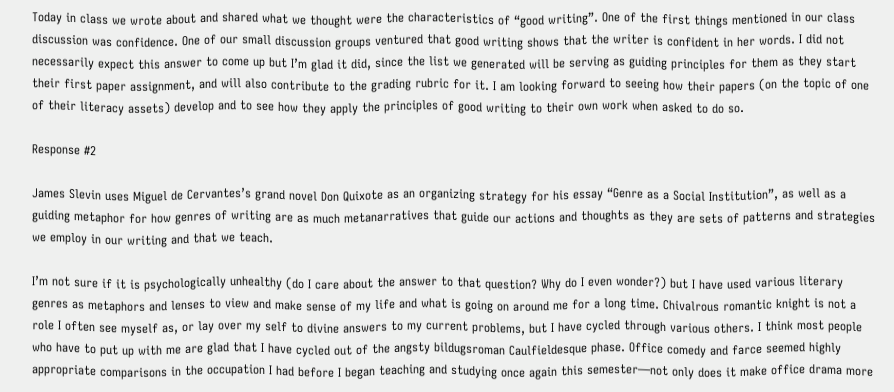Today in class we wrote about and shared what we thought were the characteristics of “good writing”. One of the first things mentioned in our class discussion was confidence. One of our small discussion groups ventured that good writing shows that the writer is confident in her words. I did not necessarily expect this answer to come up but I’m glad it did, since the list we generated will be serving as guiding principles for them as they start their first paper assignment, and will also contribute to the grading rubric for it. I am looking forward to seeing how their papers (on the topic of one of their literacy assets) develop and to see how they apply the principles of good writing to their own work when asked to do so.

Response #2

James Slevin uses Miguel de Cervantes’s grand novel Don Quixote as an organizing strategy for his essay “Genre as a Social Institution”, as well as a guiding metaphor for how genres of writing are as much metanarratives that guide our actions and thoughts as they are sets of patterns and strategies we employ in our writing and that we teach.

I’m not sure if it is psychologically unhealthy (do I care about the answer to that question? Why do I even wonder?) but I have used various literary genres as metaphors and lenses to view and make sense of my life and what is going on around me for a long time. Chivalrous romantic knight is not a role I often see myself as, or lay over my self to divine answers to my current problems, but I have cycled through various others. I think most people who have to put up with me are glad that I have cycled out of the angsty bildugsroman Caulfieldesque phase. Office comedy and farce seemed highly appropriate comparisons in the occupation I had before I began teaching and studying once again this semester—not only does it make office drama more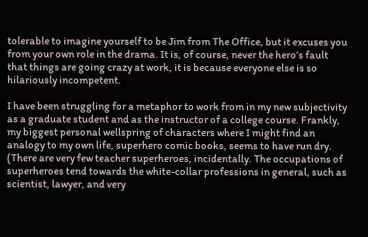tolerable to imagine yourself to be Jim from The Office, but it excuses you from your own role in the drama. It is, of course, never the hero’s fault that things are going crazy at work, it is because everyone else is so hilariously incompetent.

I have been struggling for a metaphor to work from in my new subjectivity as a graduate student and as the instructor of a college course. Frankly, my biggest personal wellspring of characters where I might find an analogy to my own life, superhero comic books, seems to have run dry. (There are very few teacher superheroes, incidentally. The occupations of superheroes tend towards the white-collar professions in general, such as scientist, lawyer, and very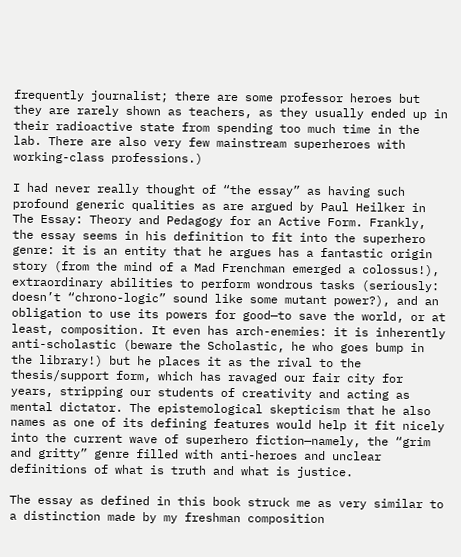frequently journalist; there are some professor heroes but they are rarely shown as teachers, as they usually ended up in their radioactive state from spending too much time in the lab. There are also very few mainstream superheroes with working-class professions.)

I had never really thought of “the essay” as having such profound generic qualities as are argued by Paul Heilker in The Essay: Theory and Pedagogy for an Active Form. Frankly, the essay seems in his definition to fit into the superhero genre: it is an entity that he argues has a fantastic origin story (from the mind of a Mad Frenchman emerged a colossus!), extraordinary abilities to perform wondrous tasks (seriously: doesn’t “chrono-logic” sound like some mutant power?), and an obligation to use its powers for good—to save the world, or at least, composition. It even has arch-enemies: it is inherently anti-scholastic (beware the Scholastic, he who goes bump in the library!) but he places it as the rival to the thesis/support form, which has ravaged our fair city for years, stripping our students of creativity and acting as mental dictator. The epistemological skepticism that he also names as one of its defining features would help it fit nicely into the current wave of superhero fiction—namely, the “grim and gritty” genre filled with anti-heroes and unclear definitions of what is truth and what is justice.

The essay as defined in this book struck me as very similar to a distinction made by my freshman composition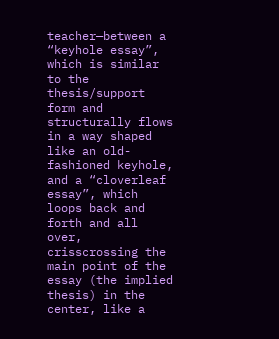teacher—between a “keyhole essay”, which is similar to the thesis/support form and structurally flows in a way shaped like an old-fashioned keyhole, and a “cloverleaf essay”, which loops back and forth and all over, crisscrossing the main point of the essay (the implied thesis) in the center, like a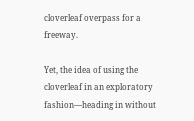cloverleaf overpass for a freeway.

Yet, the idea of using the cloverleaf in an exploratory fashion—heading in without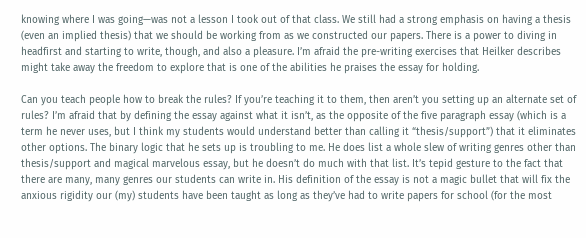knowing where I was going—was not a lesson I took out of that class. We still had a strong emphasis on having a thesis (even an implied thesis) that we should be working from as we constructed our papers. There is a power to diving in headfirst and starting to write, though, and also a pleasure. I’m afraid the pre-writing exercises that Heilker describes might take away the freedom to explore that is one of the abilities he praises the essay for holding.

Can you teach people how to break the rules? If you’re teaching it to them, then aren’t you setting up an alternate set of rules? I’m afraid that by defining the essay against what it isn’t, as the opposite of the five paragraph essay (which is a term he never uses, but I think my students would understand better than calling it “thesis/support”) that it eliminates other options. The binary logic that he sets up is troubling to me. He does list a whole slew of writing genres other than thesis/support and magical marvelous essay, but he doesn’t do much with that list. It’s tepid gesture to the fact that there are many, many genres our students can write in. His definition of the essay is not a magic bullet that will fix the anxious rigidity our (my) students have been taught as long as they’ve had to write papers for school (for the most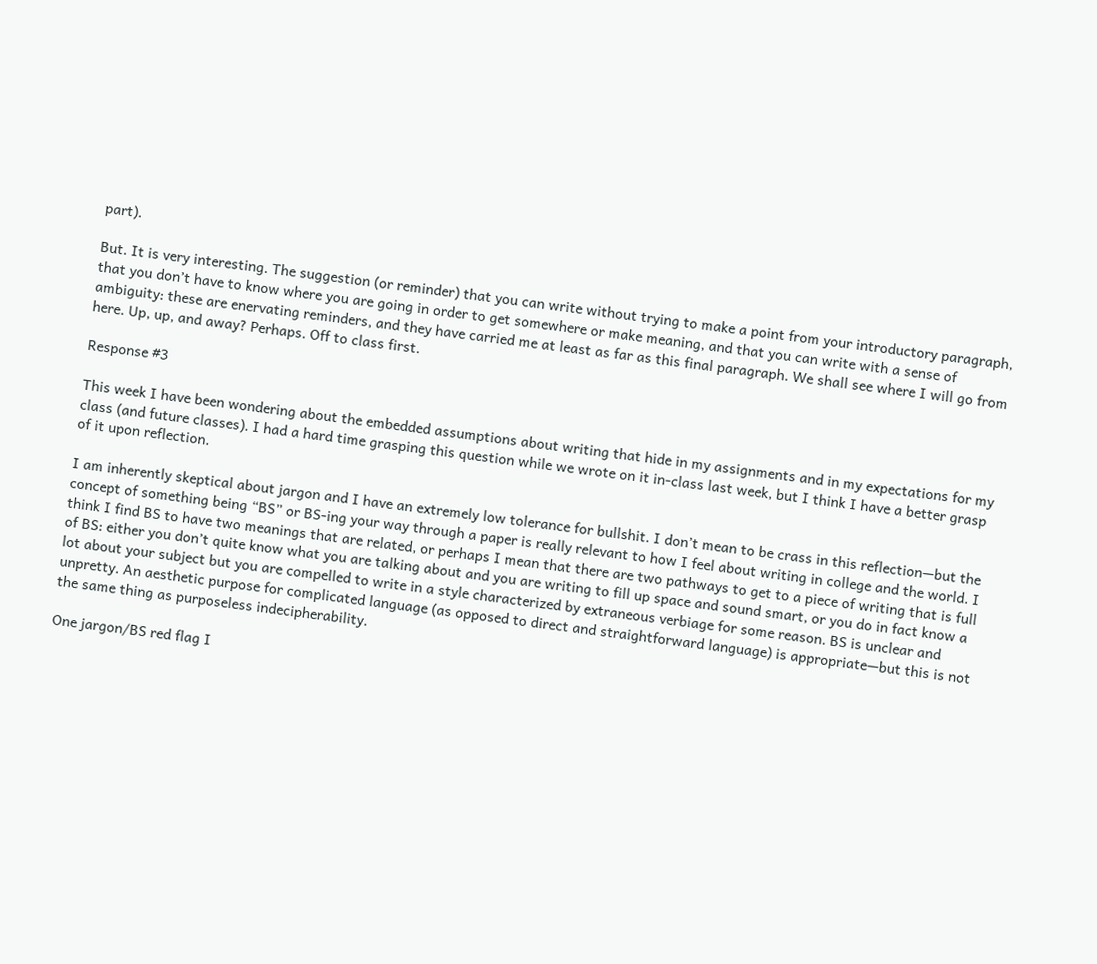part).

But. It is very interesting. The suggestion (or reminder) that you can write without trying to make a point from your introductory paragraph, that you don’t have to know where you are going in order to get somewhere or make meaning, and that you can write with a sense of ambiguity: these are enervating reminders, and they have carried me at least as far as this final paragraph. We shall see where I will go from here. Up, up, and away? Perhaps. Off to class first.

Response #3

This week I have been wondering about the embedded assumptions about writing that hide in my assignments and in my expectations for my class (and future classes). I had a hard time grasping this question while we wrote on it in-class last week, but I think I have a better grasp of it upon reflection.

I am inherently skeptical about jargon and I have an extremely low tolerance for bullshit. I don’t mean to be crass in this reflection—but the concept of something being “BS” or BS-ing your way through a paper is really relevant to how I feel about writing in college and the world. I think I find BS to have two meanings that are related, or perhaps I mean that there are two pathways to get to a piece of writing that is full of BS: either you don’t quite know what you are talking about and you are writing to fill up space and sound smart, or you do in fact know a lot about your subject but you are compelled to write in a style characterized by extraneous verbiage for some reason. BS is unclear and unpretty. An aesthetic purpose for complicated language (as opposed to direct and straightforward language) is appropriate—but this is not the same thing as purposeless indecipherability.

One jargon/BS red flag I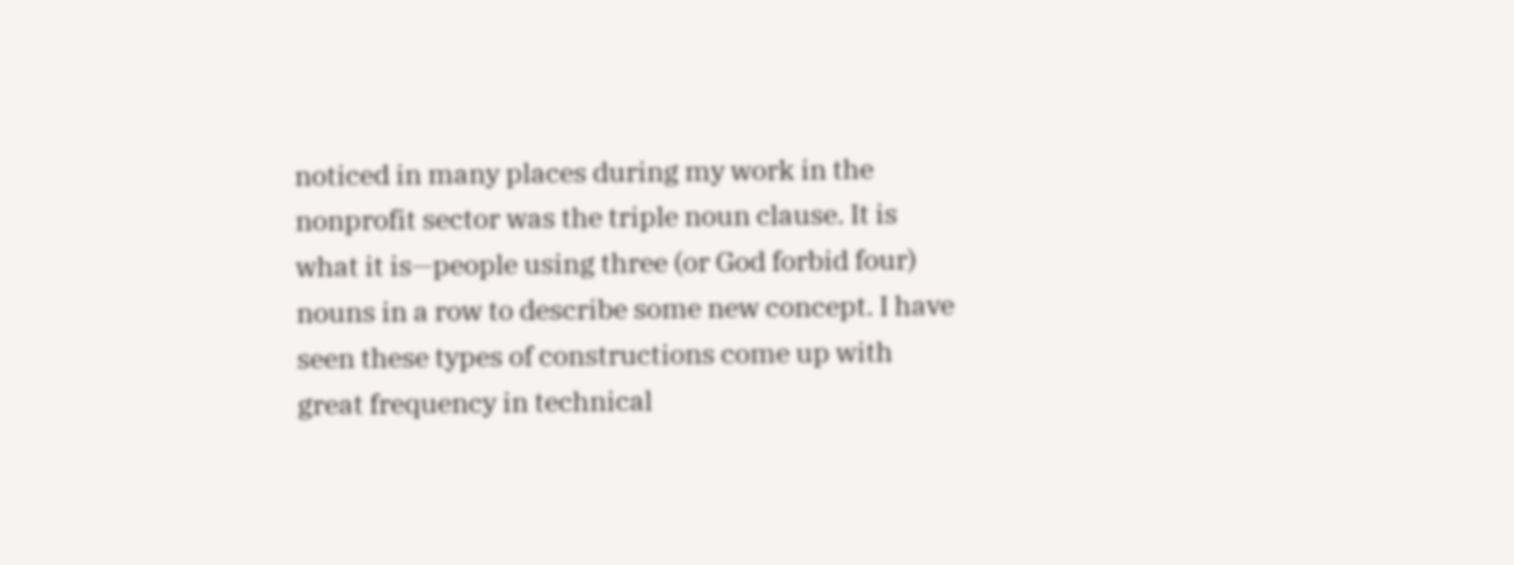noticed in many places during my work in the nonprofit sector was the triple noun clause. It is what it is—people using three (or God forbid four) nouns in a row to describe some new concept. I have seen these types of constructions come up with great frequency in technical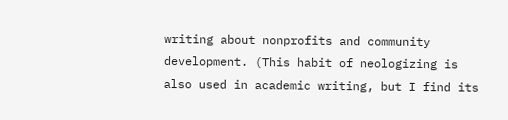writing about nonprofits and community development. (This habit of neologizing is also used in academic writing, but I find its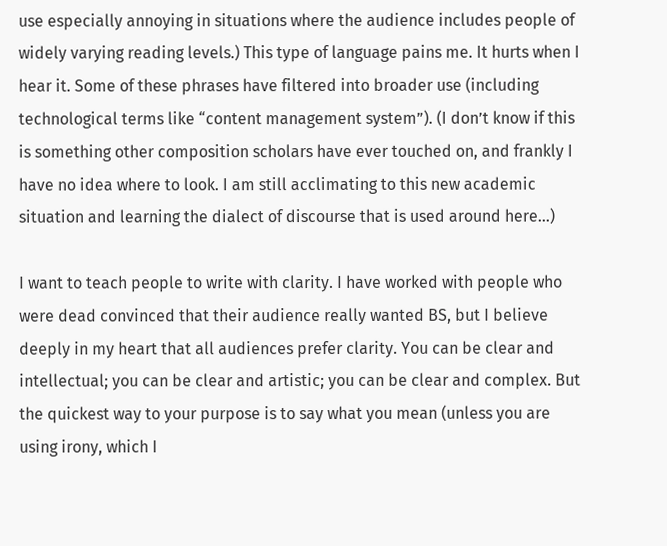use especially annoying in situations where the audience includes people of widely varying reading levels.) This type of language pains me. It hurts when I hear it. Some of these phrases have filtered into broader use (including technological terms like “content management system”). (I don’t know if this is something other composition scholars have ever touched on, and frankly I have no idea where to look. I am still acclimating to this new academic situation and learning the dialect of discourse that is used around here…)

I want to teach people to write with clarity. I have worked with people who were dead convinced that their audience really wanted BS, but I believe deeply in my heart that all audiences prefer clarity. You can be clear and intellectual; you can be clear and artistic; you can be clear and complex. But the quickest way to your purpose is to say what you mean (unless you are using irony, which I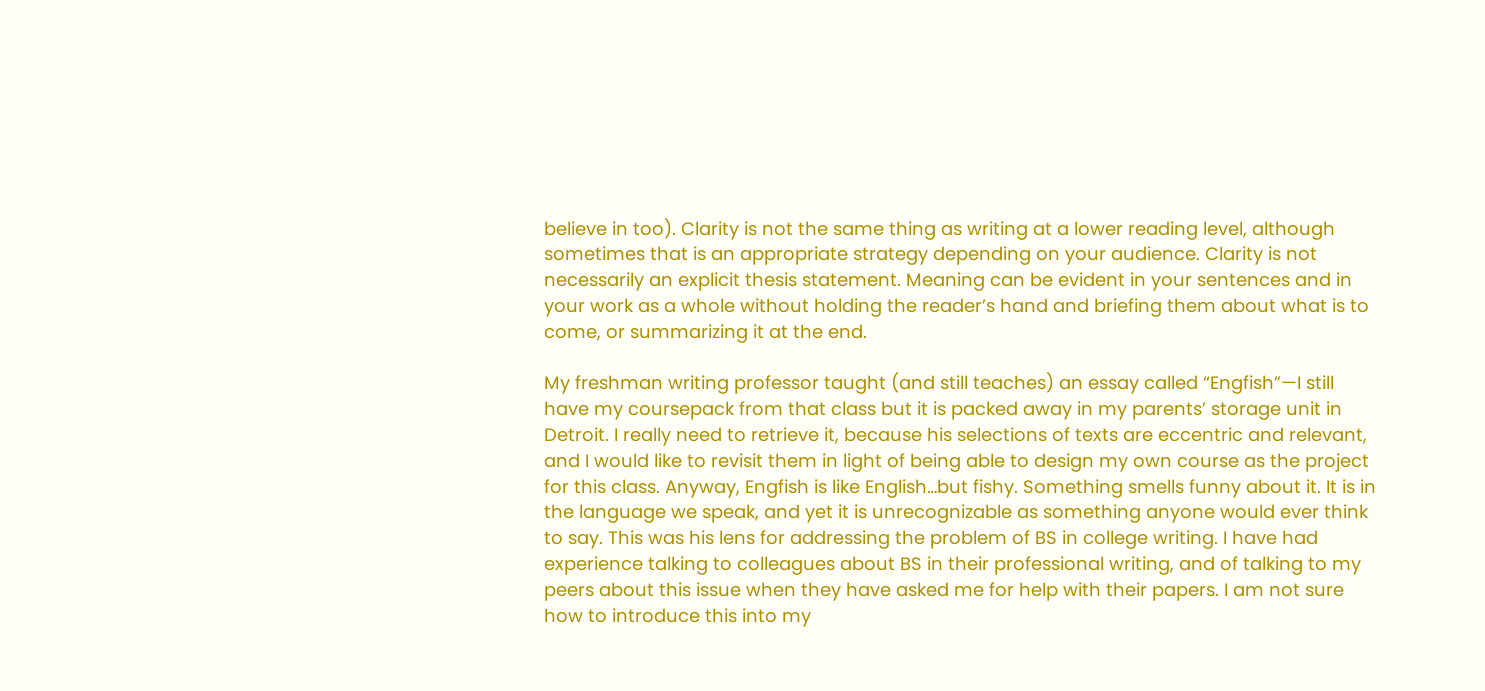believe in too). Clarity is not the same thing as writing at a lower reading level, although sometimes that is an appropriate strategy depending on your audience. Clarity is not necessarily an explicit thesis statement. Meaning can be evident in your sentences and in your work as a whole without holding the reader’s hand and briefing them about what is to come, or summarizing it at the end.

My freshman writing professor taught (and still teaches) an essay called “Engfish”—I still have my coursepack from that class but it is packed away in my parents’ storage unit in Detroit. I really need to retrieve it, because his selections of texts are eccentric and relevant, and I would like to revisit them in light of being able to design my own course as the project for this class. Anyway, Engfish is like English…but fishy. Something smells funny about it. It is in the language we speak, and yet it is unrecognizable as something anyone would ever think to say. This was his lens for addressing the problem of BS in college writing. I have had experience talking to colleagues about BS in their professional writing, and of talking to my peers about this issue when they have asked me for help with their papers. I am not sure how to introduce this into my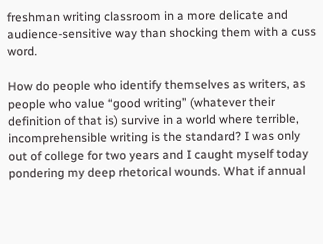freshman writing classroom in a more delicate and audience-sensitive way than shocking them with a cuss word.

How do people who identify themselves as writers, as people who value “good writing” (whatever their definition of that is) survive in a world where terrible, incomprehensible writing is the standard? I was only out of college for two years and I caught myself today pondering my deep rhetorical wounds. What if annual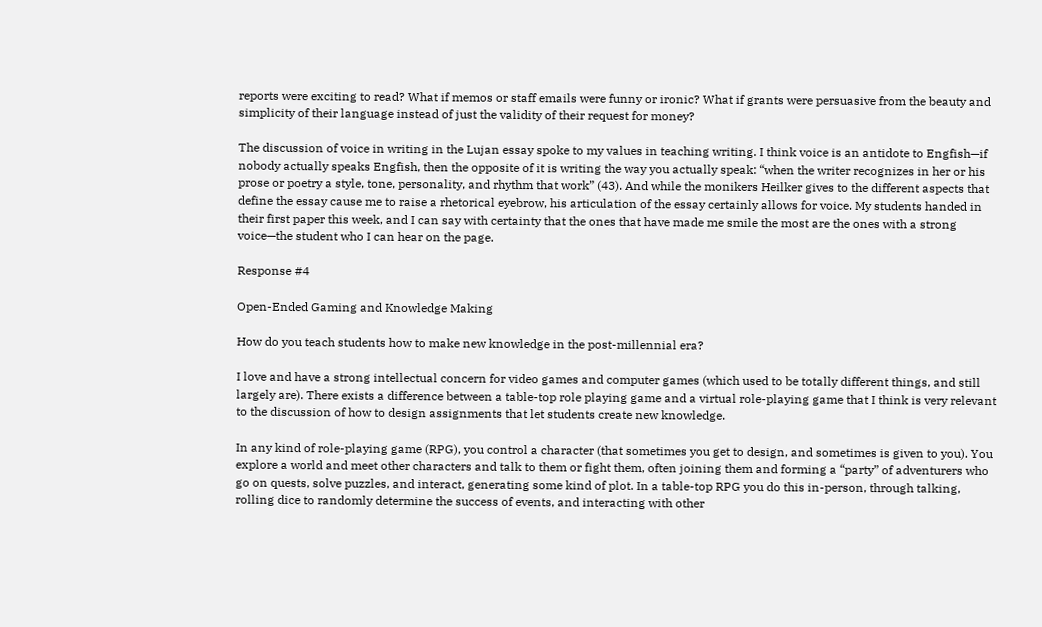reports were exciting to read? What if memos or staff emails were funny or ironic? What if grants were persuasive from the beauty and simplicity of their language instead of just the validity of their request for money?

The discussion of voice in writing in the Lujan essay spoke to my values in teaching writing. I think voice is an antidote to Engfish—if nobody actually speaks Engfish, then the opposite of it is writing the way you actually speak: “when the writer recognizes in her or his prose or poetry a style, tone, personality, and rhythm that work” (43). And while the monikers Heilker gives to the different aspects that define the essay cause me to raise a rhetorical eyebrow, his articulation of the essay certainly allows for voice. My students handed in their first paper this week, and I can say with certainty that the ones that have made me smile the most are the ones with a strong voice—the student who I can hear on the page.

Response #4

Open-Ended Gaming and Knowledge Making

How do you teach students how to make new knowledge in the post-millennial era?

I love and have a strong intellectual concern for video games and computer games (which used to be totally different things, and still largely are). There exists a difference between a table-top role playing game and a virtual role-playing game that I think is very relevant to the discussion of how to design assignments that let students create new knowledge.

In any kind of role-playing game (RPG), you control a character (that sometimes you get to design, and sometimes is given to you). You explore a world and meet other characters and talk to them or fight them, often joining them and forming a “party” of adventurers who go on quests, solve puzzles, and interact, generating some kind of plot. In a table-top RPG you do this in-person, through talking, rolling dice to randomly determine the success of events, and interacting with other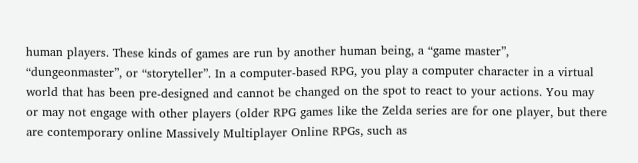human players. These kinds of games are run by another human being, a “game master”, “dungeonmaster”, or “storyteller”. In a computer-based RPG, you play a computer character in a virtual world that has been pre-designed and cannot be changed on the spot to react to your actions. You may or may not engage with other players (older RPG games like the Zelda series are for one player, but there are contemporary online Massively Multiplayer Online RPGs, such as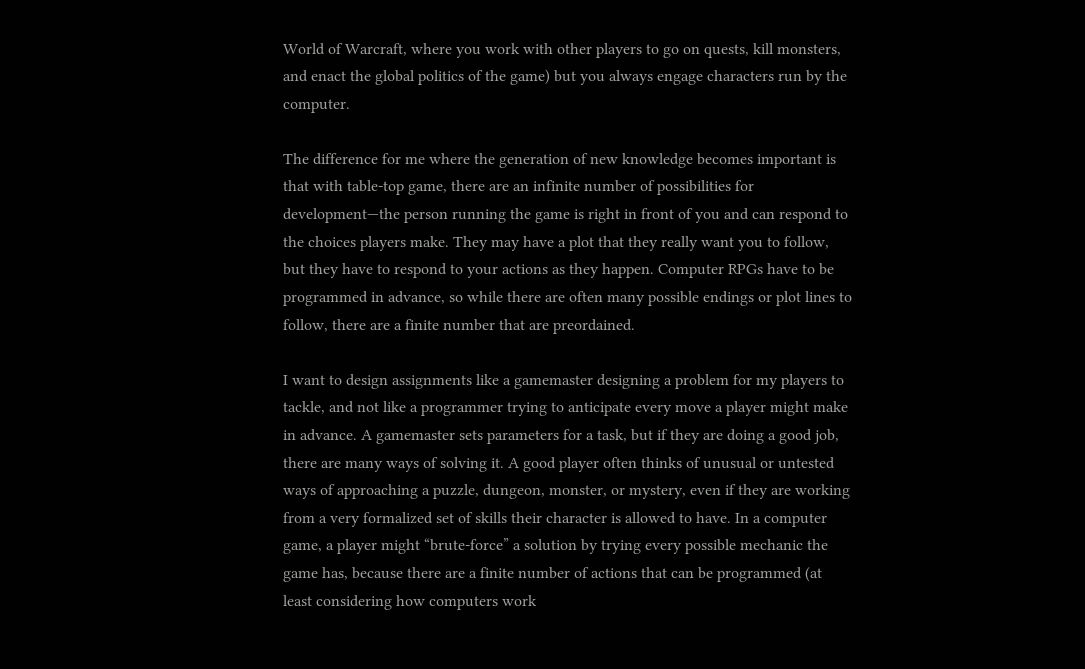World of Warcraft, where you work with other players to go on quests, kill monsters, and enact the global politics of the game) but you always engage characters run by the computer.

The difference for me where the generation of new knowledge becomes important is that with table-top game, there are an infinite number of possibilities for development—the person running the game is right in front of you and can respond to the choices players make. They may have a plot that they really want you to follow, but they have to respond to your actions as they happen. Computer RPGs have to be programmed in advance, so while there are often many possible endings or plot lines to follow, there are a finite number that are preordained.

I want to design assignments like a gamemaster designing a problem for my players to tackle, and not like a programmer trying to anticipate every move a player might make in advance. A gamemaster sets parameters for a task, but if they are doing a good job, there are many ways of solving it. A good player often thinks of unusual or untested ways of approaching a puzzle, dungeon, monster, or mystery, even if they are working from a very formalized set of skills their character is allowed to have. In a computer game, a player might “brute-force” a solution by trying every possible mechanic the game has, because there are a finite number of actions that can be programmed (at least considering how computers work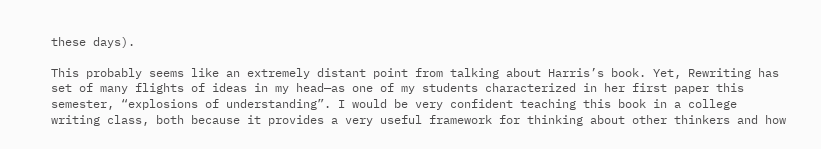these days).

This probably seems like an extremely distant point from talking about Harris’s book. Yet, Rewriting has set of many flights of ideas in my head—as one of my students characterized in her first paper this semester, “explosions of understanding”. I would be very confident teaching this book in a college writing class, both because it provides a very useful framework for thinking about other thinkers and how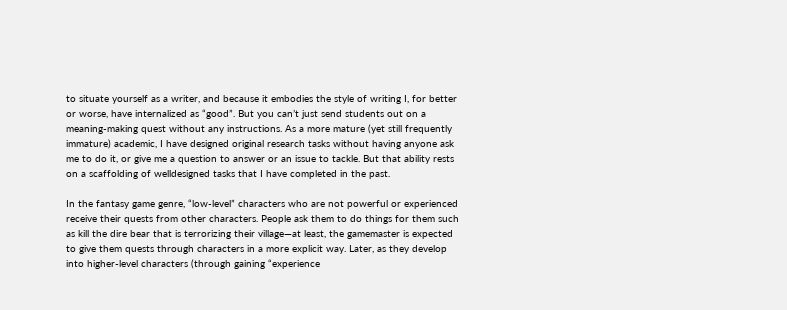to situate yourself as a writer, and because it embodies the style of writing I, for better or worse, have internalized as “good”. But you can’t just send students out on a meaning-making quest without any instructions. As a more mature (yet still frequently immature) academic, I have designed original research tasks without having anyone ask me to do it, or give me a question to answer or an issue to tackle. But that ability rests on a scaffolding of welldesigned tasks that I have completed in the past.

In the fantasy game genre, “low-level” characters who are not powerful or experienced receive their quests from other characters. People ask them to do things for them such as kill the dire bear that is terrorizing their village—at least, the gamemaster is expected to give them quests through characters in a more explicit way. Later, as they develop into higher-level characters (through gaining “experience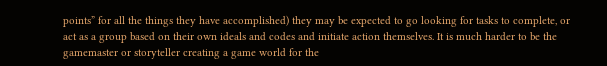points” for all the things they have accomplished) they may be expected to go looking for tasks to complete, or act as a group based on their own ideals and codes and initiate action themselves. It is much harder to be the gamemaster or storyteller creating a game world for the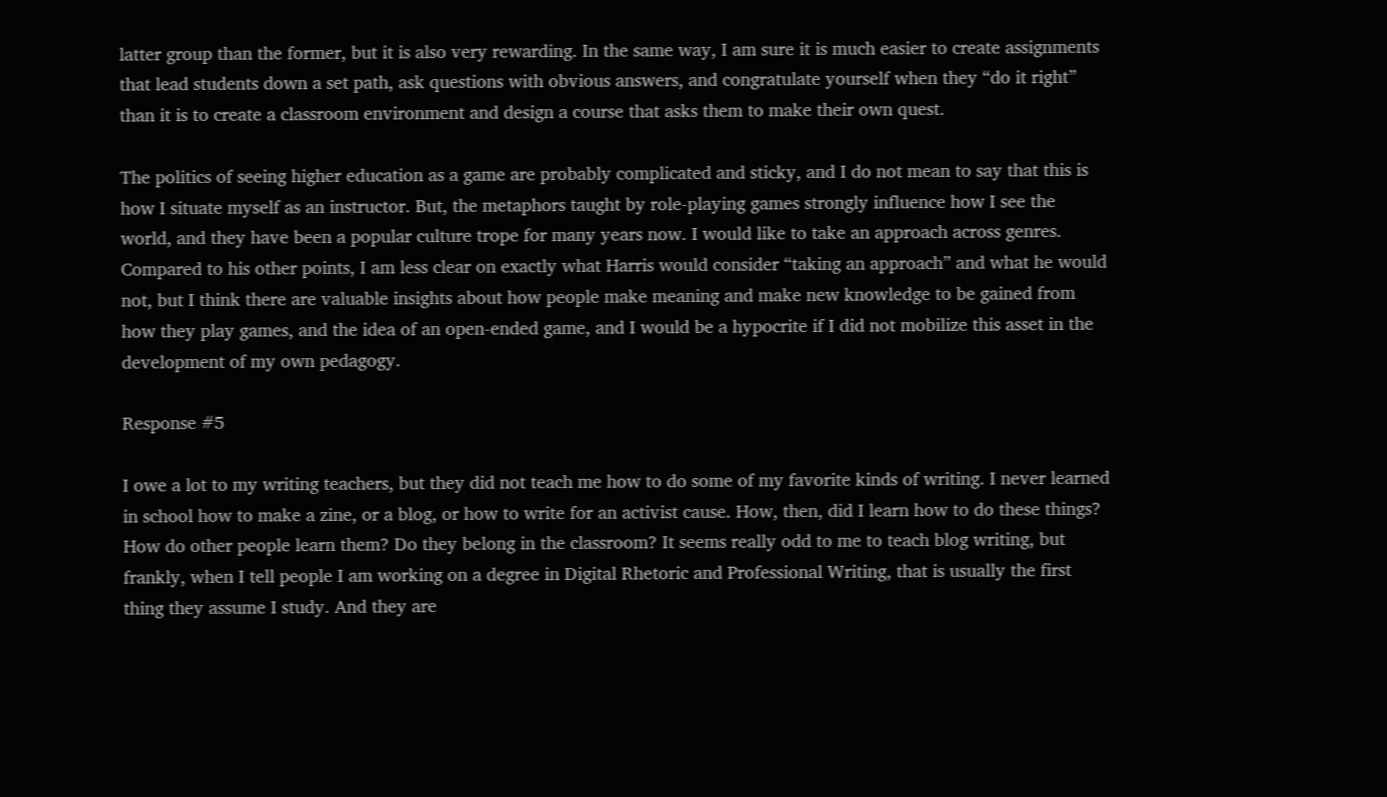latter group than the former, but it is also very rewarding. In the same way, I am sure it is much easier to create assignments that lead students down a set path, ask questions with obvious answers, and congratulate yourself when they “do it right” than it is to create a classroom environment and design a course that asks them to make their own quest.

The politics of seeing higher education as a game are probably complicated and sticky, and I do not mean to say that this is how I situate myself as an instructor. But, the metaphors taught by role-playing games strongly influence how I see the world, and they have been a popular culture trope for many years now. I would like to take an approach across genres. Compared to his other points, I am less clear on exactly what Harris would consider “taking an approach” and what he would not, but I think there are valuable insights about how people make meaning and make new knowledge to be gained from how they play games, and the idea of an open-ended game, and I would be a hypocrite if I did not mobilize this asset in the development of my own pedagogy.

Response #5

I owe a lot to my writing teachers, but they did not teach me how to do some of my favorite kinds of writing. I never learned in school how to make a zine, or a blog, or how to write for an activist cause. How, then, did I learn how to do these things? How do other people learn them? Do they belong in the classroom? It seems really odd to me to teach blog writing, but frankly, when I tell people I am working on a degree in Digital Rhetoric and Professional Writing, that is usually the first thing they assume I study. And they are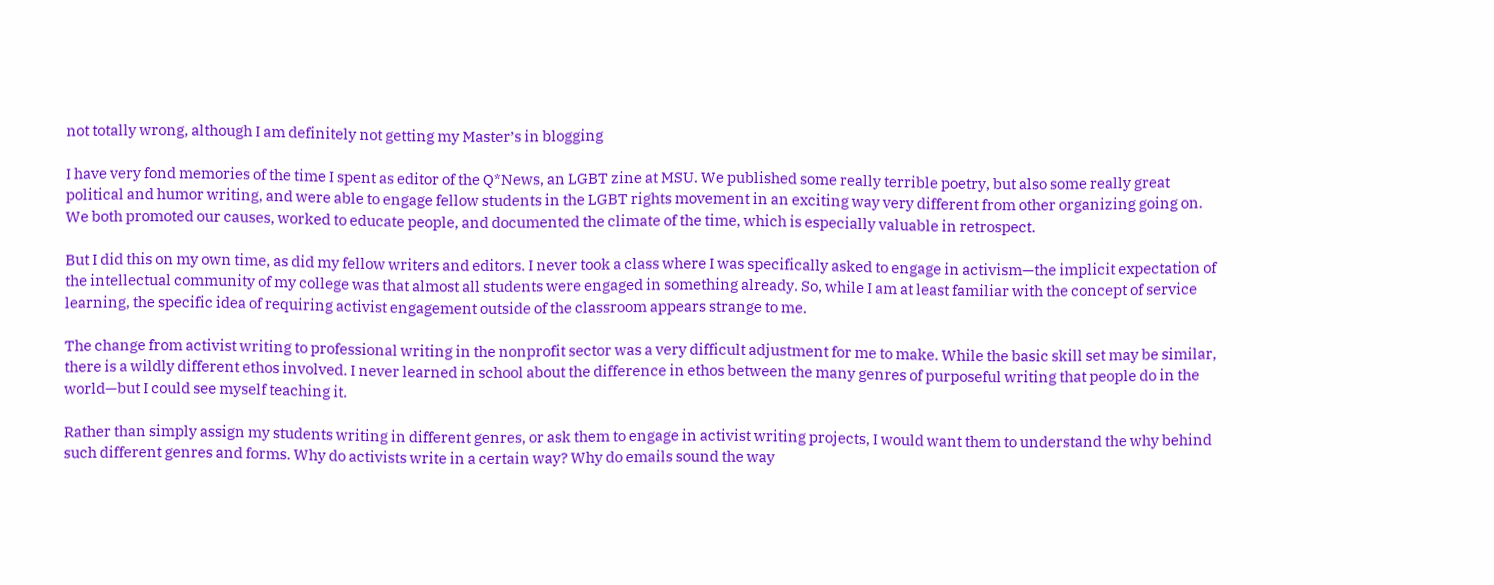not totally wrong, although I am definitely not getting my Master’s in blogging

I have very fond memories of the time I spent as editor of the Q*News, an LGBT zine at MSU. We published some really terrible poetry, but also some really great political and humor writing, and were able to engage fellow students in the LGBT rights movement in an exciting way very different from other organizing going on. We both promoted our causes, worked to educate people, and documented the climate of the time, which is especially valuable in retrospect.

But I did this on my own time, as did my fellow writers and editors. I never took a class where I was specifically asked to engage in activism—the implicit expectation of the intellectual community of my college was that almost all students were engaged in something already. So, while I am at least familiar with the concept of service learning, the specific idea of requiring activist engagement outside of the classroom appears strange to me.

The change from activist writing to professional writing in the nonprofit sector was a very difficult adjustment for me to make. While the basic skill set may be similar, there is a wildly different ethos involved. I never learned in school about the difference in ethos between the many genres of purposeful writing that people do in the world—but I could see myself teaching it.

Rather than simply assign my students writing in different genres, or ask them to engage in activist writing projects, I would want them to understand the why behind such different genres and forms. Why do activists write in a certain way? Why do emails sound the way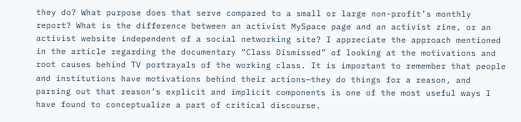they do? What purpose does that serve compared to a small or large non-profit’s monthly report? What is the difference between an activist MySpace page and an activist zine, or an activist website independent of a social networking site? I appreciate the approach mentioned in the article regarding the documentary “Class Dismissed” of looking at the motivations and root causes behind TV portrayals of the working class. It is important to remember that people and institutions have motivations behind their actions—they do things for a reason, and parsing out that reason’s explicit and implicit components is one of the most useful ways I have found to conceptualize a part of critical discourse.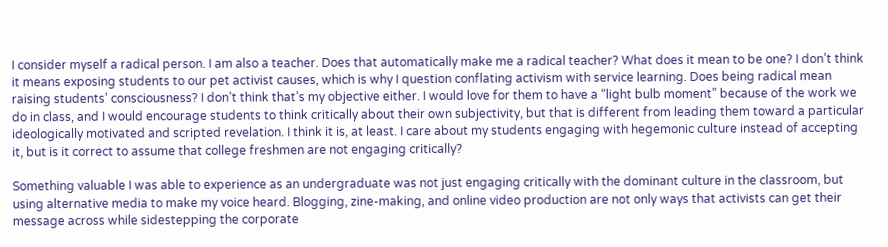I consider myself a radical person. I am also a teacher. Does that automatically make me a radical teacher? What does it mean to be one? I don’t think it means exposing students to our pet activist causes, which is why I question conflating activism with service learning. Does being radical mean raising students’ consciousness? I don’t think that’s my objective either. I would love for them to have a “light bulb moment” because of the work we do in class, and I would encourage students to think critically about their own subjectivity, but that is different from leading them toward a particular ideologically motivated and scripted revelation. I think it is, at least. I care about my students engaging with hegemonic culture instead of accepting it, but is it correct to assume that college freshmen are not engaging critically?

Something valuable I was able to experience as an undergraduate was not just engaging critically with the dominant culture in the classroom, but using alternative media to make my voice heard. Blogging, zine-making, and online video production are not only ways that activists can get their message across while sidestepping the corporate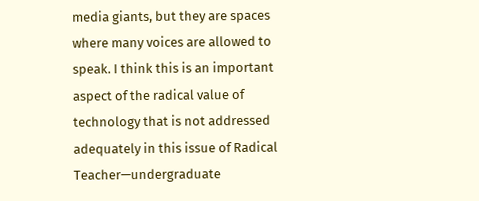media giants, but they are spaces where many voices are allowed to speak. I think this is an important aspect of the radical value of technology that is not addressed adequately in this issue of Radical Teacher—undergraduate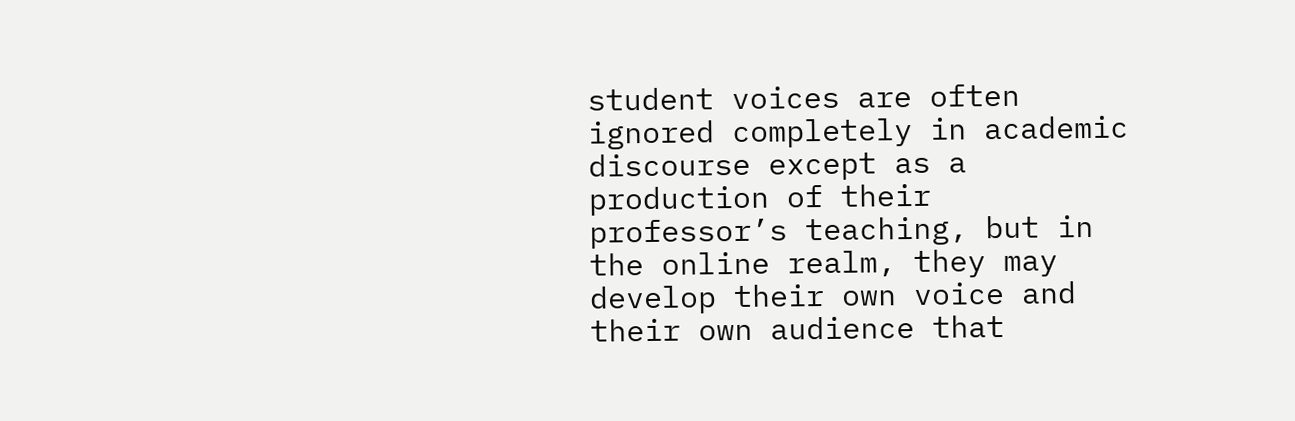student voices are often ignored completely in academic discourse except as a production of their professor’s teaching, but in the online realm, they may develop their own voice and their own audience that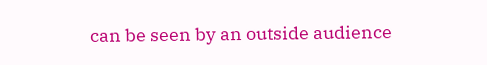can be seen by an outside audience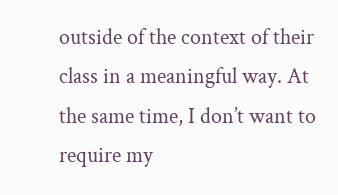outside of the context of their class in a meaningful way. At the same time, I don’t want to require my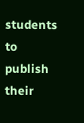students to publish their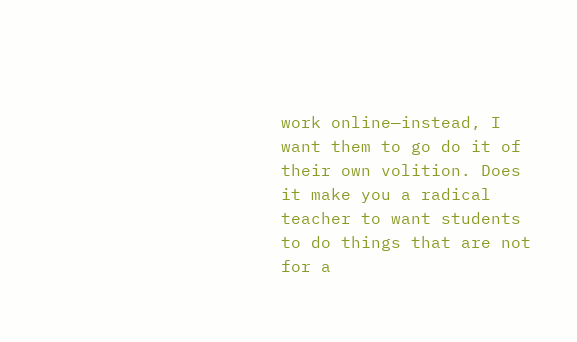work online—instead, I want them to go do it of their own volition. Does it make you a radical teacher to want students to do things that are not for a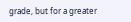grade, but for a greater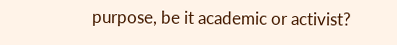purpose, be it academic or activist?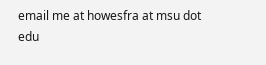email me at howesfra at msu dot edu